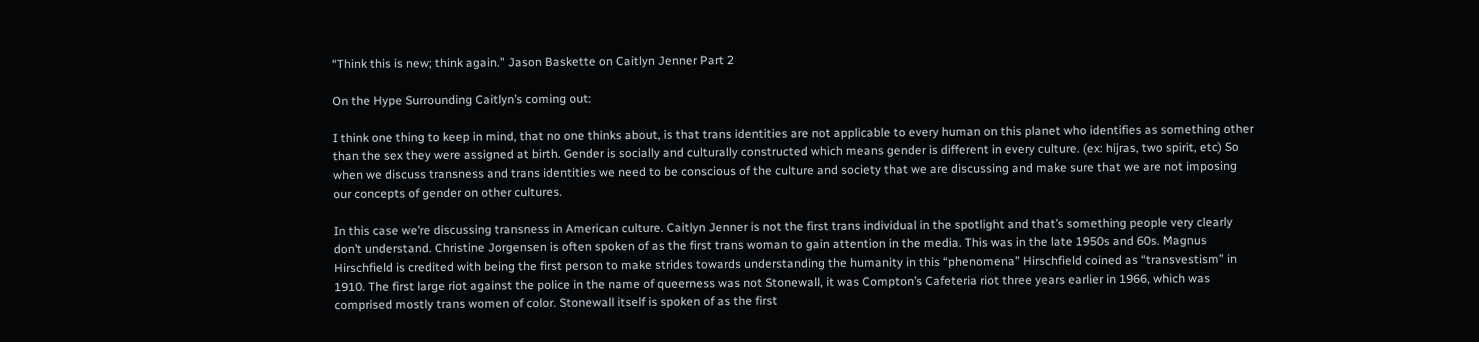“Think this is new; think again.” Jason Baskette on Caitlyn Jenner Part 2

On the Hype Surrounding Caitlyn’s coming out:

I think one thing to keep in mind, that no one thinks about, is that trans identities are not applicable to every human on this planet who identifies as something other than the sex they were assigned at birth. Gender is socially and culturally constructed which means gender is different in every culture. (ex: hijras, two spirit, etc) So when we discuss transness and trans identities we need to be conscious of the culture and society that we are discussing and make sure that we are not imposing our concepts of gender on other cultures.

In this case we’re discussing transness in American culture. Caitlyn Jenner is not the first trans individual in the spotlight and that’s something people very clearly don’t understand. Christine Jorgensen is often spoken of as the first trans woman to gain attention in the media. This was in the late 1950s and 60s. Magnus Hirschfield is credited with being the first person to make strides towards understanding the humanity in this “phenomena” Hirschfield coined as “transvestism” in 1910. The first large riot against the police in the name of queerness was not Stonewall, it was Compton’s Cafeteria riot three years earlier in 1966, which was comprised mostly trans women of color. Stonewall itself is spoken of as the first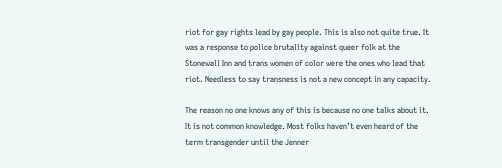riot for gay rights lead by gay people. This is also not quite true. It was a response to police brutality against queer folk at the Stonewall Inn and trans women of color were the ones who lead that riot. Needless to say transness is not a new concept in any capacity.

The reason no one knows any of this is because no one talks about it. It is not common knowledge. Most folks haven’t even heard of the term transgender until the Jenner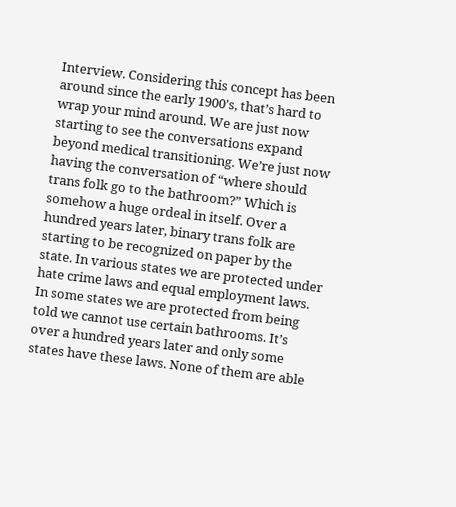Interview. Considering this concept has been around since the early 1900’s, that’s hard to wrap your mind around. We are just now starting to see the conversations expand beyond medical transitioning. We’re just now having the conversation of “where should trans folk go to the bathroom?” Which is somehow a huge ordeal in itself. Over a hundred years later, binary trans folk are starting to be recognized on paper by the state. In various states we are protected under hate crime laws and equal employment laws. In some states we are protected from being told we cannot use certain bathrooms. It’s over a hundred years later and only some states have these laws. None of them are able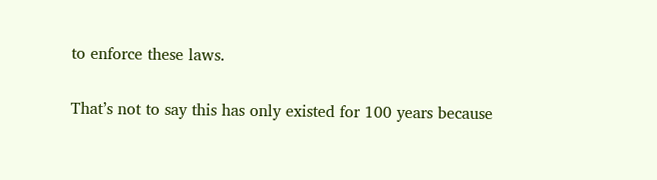to enforce these laws.

That’s not to say this has only existed for 100 years because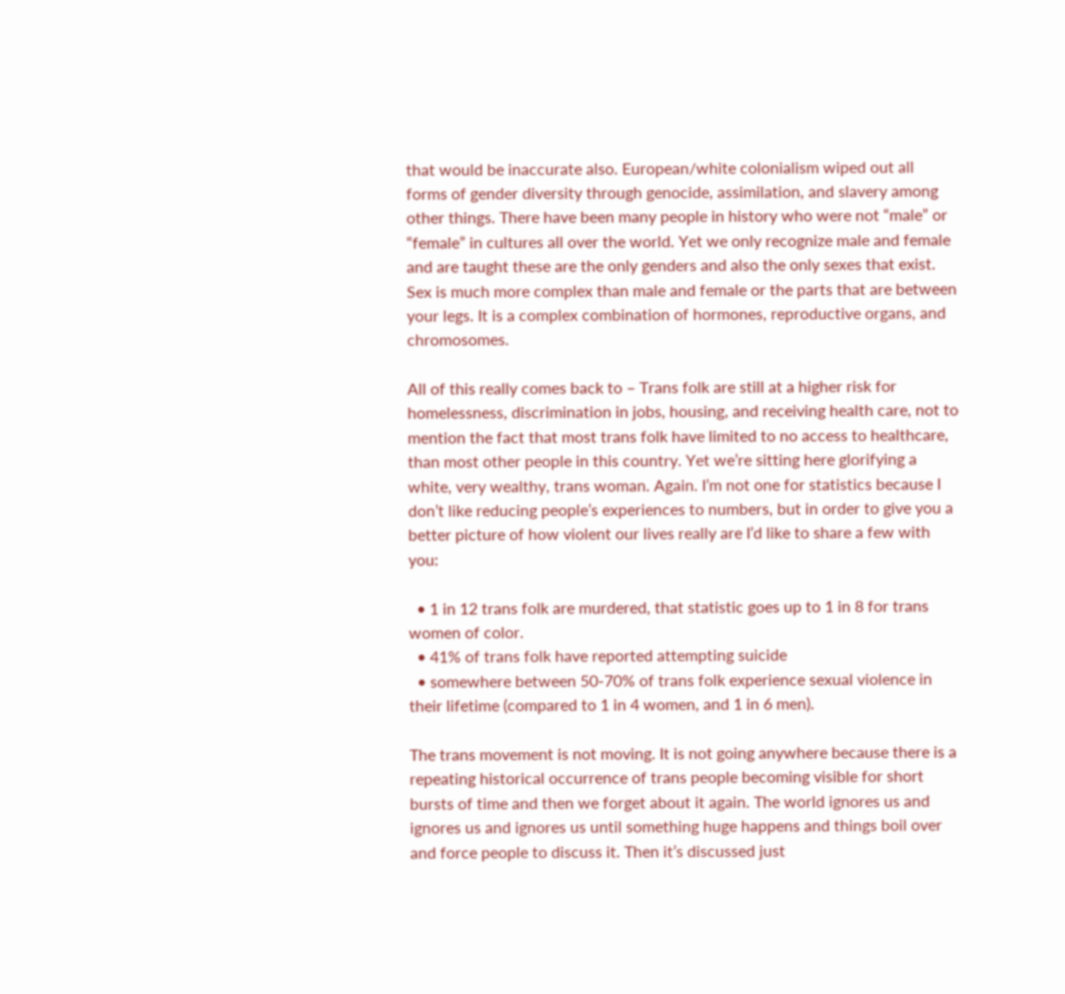that would be inaccurate also. European/white colonialism wiped out all forms of gender diversity through genocide, assimilation, and slavery among other things. There have been many people in history who were not “male” or “female” in cultures all over the world. Yet we only recognize male and female and are taught these are the only genders and also the only sexes that exist. Sex is much more complex than male and female or the parts that are between your legs. It is a complex combination of hormones, reproductive organs, and chromosomes.

All of this really comes back to – Trans folk are still at a higher risk for homelessness, discrimination in jobs, housing, and receiving health care, not to mention the fact that most trans folk have limited to no access to healthcare, than most other people in this country. Yet we’re sitting here glorifying a white, very wealthy, trans woman. Again. I’m not one for statistics because I don’t like reducing people’s experiences to numbers, but in order to give you a better picture of how violent our lives really are I’d like to share a few with you:

  • 1 in 12 trans folk are murdered, that statistic goes up to 1 in 8 for trans women of color.
  • 41% of trans folk have reported attempting suicide
  • somewhere between 50-70% of trans folk experience sexual violence in their lifetime (compared to 1 in 4 women, and 1 in 6 men).

The trans movement is not moving. It is not going anywhere because there is a repeating historical occurrence of trans people becoming visible for short bursts of time and then we forget about it again. The world ignores us and ignores us and ignores us until something huge happens and things boil over and force people to discuss it. Then it’s discussed just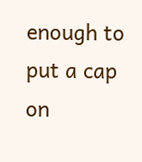enough to put a cap on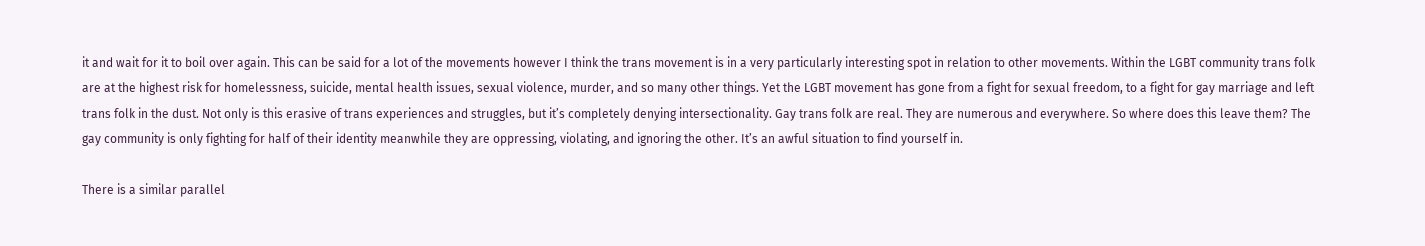it and wait for it to boil over again. This can be said for a lot of the movements however I think the trans movement is in a very particularly interesting spot in relation to other movements. Within the LGBT community trans folk are at the highest risk for homelessness, suicide, mental health issues, sexual violence, murder, and so many other things. Yet the LGBT movement has gone from a fight for sexual freedom, to a fight for gay marriage and left trans folk in the dust. Not only is this erasive of trans experiences and struggles, but it’s completely denying intersectionality. Gay trans folk are real. They are numerous and everywhere. So where does this leave them? The gay community is only fighting for half of their identity meanwhile they are oppressing, violating, and ignoring the other. It’s an awful situation to find yourself in.

There is a similar parallel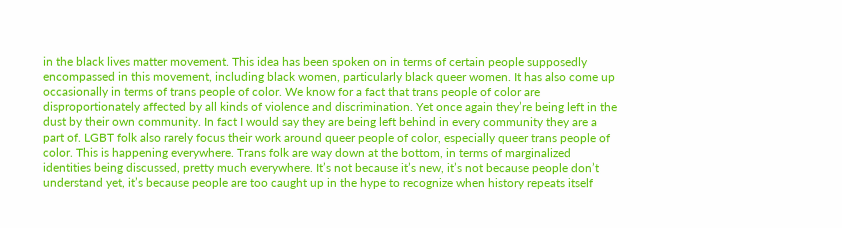in the black lives matter movement. This idea has been spoken on in terms of certain people supposedly encompassed in this movement, including black women, particularly black queer women. It has also come up occasionally in terms of trans people of color. We know for a fact that trans people of color are disproportionately affected by all kinds of violence and discrimination. Yet once again they’re being left in the dust by their own community. In fact I would say they are being left behind in every community they are a part of. LGBT folk also rarely focus their work around queer people of color, especially queer trans people of color. This is happening everywhere. Trans folk are way down at the bottom, in terms of marginalized identities being discussed, pretty much everywhere. It’s not because it’s new, it’s not because people don’t understand yet, it’s because people are too caught up in the hype to recognize when history repeats itself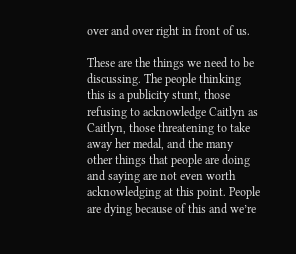over and over right in front of us.

These are the things we need to be discussing. The people thinking this is a publicity stunt, those refusing to acknowledge Caitlyn as Caitlyn, those threatening to take away her medal, and the many other things that people are doing and saying are not even worth acknowledging at this point. People are dying because of this and we’re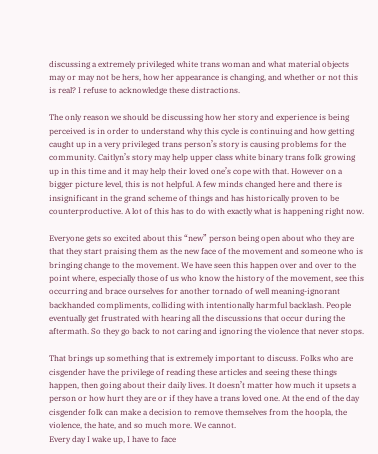discussing a extremely privileged white trans woman and what material objects may or may not be hers, how her appearance is changing, and whether or not this is real? I refuse to acknowledge these distractions.

The only reason we should be discussing how her story and experience is being perceived is in order to understand why this cycle is continuing and how getting caught up in a very privileged trans person’s story is causing problems for the community. Caitlyn’s story may help upper class white binary trans folk growing up in this time and it may help their loved one’s cope with that. However on a bigger picture level, this is not helpful. A few minds changed here and there is insignificant in the grand scheme of things and has historically proven to be counterproductive. A lot of this has to do with exactly what is happening right now.

Everyone gets so excited about this “new” person being open about who they are that they start praising them as the new face of the movement and someone who is bringing change to the movement. We have seen this happen over and over to the point where, especially those of us who know the history of the movement, see this occurring and brace ourselves for another tornado of well meaning-ignorant backhanded compliments, colliding with intentionally harmful backlash. People eventually get frustrated with hearing all the discussions that occur during the aftermath. So they go back to not caring and ignoring the violence that never stops.

That brings up something that is extremely important to discuss. Folks who are cisgender have the privilege of reading these articles and seeing these things happen, then going about their daily lives. It doesn’t matter how much it upsets a person or how hurt they are or if they have a trans loved one. At the end of the day cisgender folk can make a decision to remove themselves from the hoopla, the violence, the hate, and so much more. We cannot.
Every day I wake up, I have to face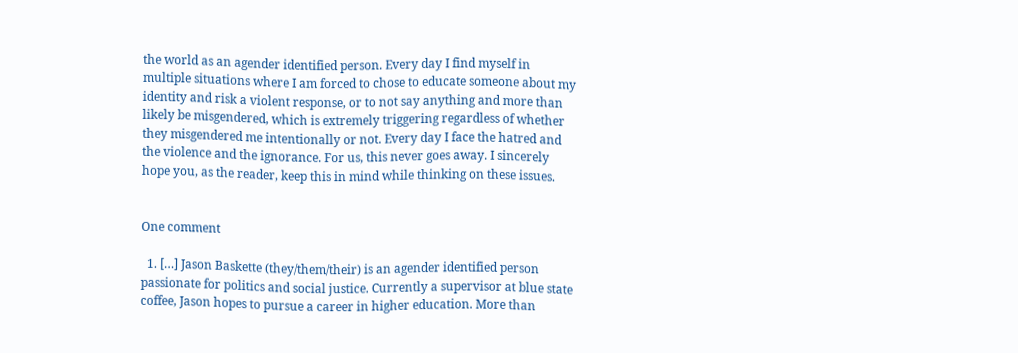the world as an agender identified person. Every day I find myself in multiple situations where I am forced to chose to educate someone about my identity and risk a violent response, or to not say anything and more than likely be misgendered, which is extremely triggering regardless of whether they misgendered me intentionally or not. Every day I face the hatred and the violence and the ignorance. For us, this never goes away. I sincerely hope you, as the reader, keep this in mind while thinking on these issues.


One comment

  1. […] Jason Baskette (they/them/their) is an agender identified person passionate for politics and social justice. Currently a supervisor at blue state coffee, Jason hopes to pursue a career in higher education. More than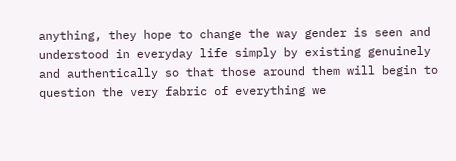anything, they hope to change the way gender is seen and understood in everyday life simply by existing genuinely and authentically so that those around them will begin to question the very fabric of everything we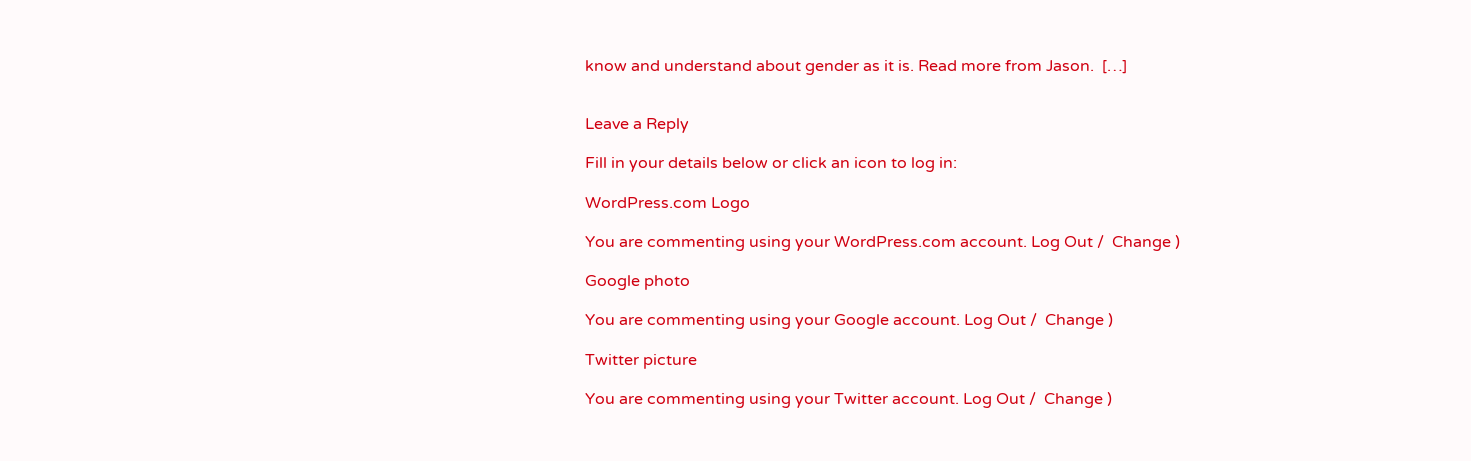know and understand about gender as it is. Read more from Jason.  […]


Leave a Reply

Fill in your details below or click an icon to log in:

WordPress.com Logo

You are commenting using your WordPress.com account. Log Out /  Change )

Google photo

You are commenting using your Google account. Log Out /  Change )

Twitter picture

You are commenting using your Twitter account. Log Out /  Change )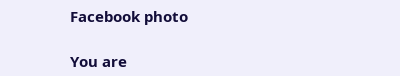Facebook photo

You are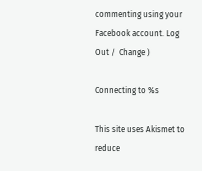commenting using your Facebook account. Log Out /  Change )

Connecting to %s

This site uses Akismet to reduce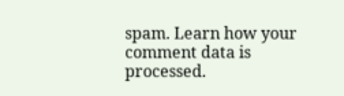spam. Learn how your comment data is processed.